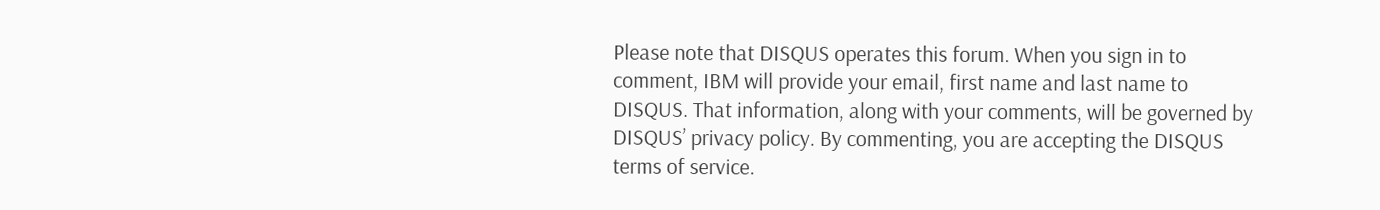Please note that DISQUS operates this forum. When you sign in to comment, IBM will provide your email, first name and last name to DISQUS. That information, along with your comments, will be governed by DISQUS’ privacy policy. By commenting, you are accepting the DISQUS terms of service.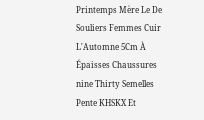Printemps Mère Le De Souliers Femmes Cuir L'Automne 5Cm À Épaisses Chaussures nine Thirty Semelles Pente KHSKX Et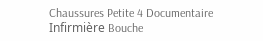Chaussures Petite 4 Documentaire Infirmière Bouche